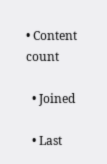• Content count

  • Joined

  • Last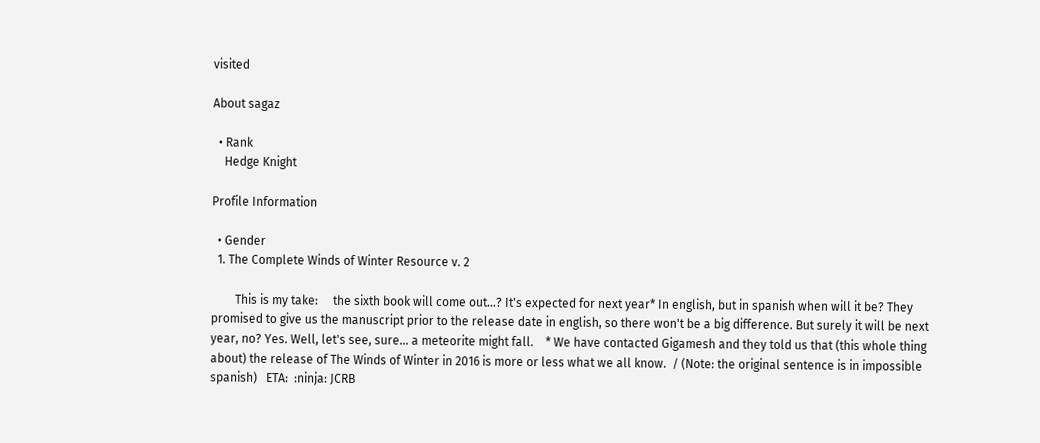visited

About sagaz

  • Rank
    Hedge Knight

Profile Information

  • Gender
  1. The Complete Winds of Winter Resource v. 2

        This is my take:     the sixth book will come out...? It's expected for next year* In english, but in spanish when will it be? They promised to give us the manuscript prior to the release date in english, so there won't be a big difference. But surely it will be next year, no? Yes. Well, let's see, sure... a meteorite might fall.    * We have contacted Gigamesh and they told us that (this whole thing about) the release of The Winds of Winter in 2016 is more or less what we all know.  / (Note: the original sentence is in impossible spanish)   ETA:  :ninja: JCRB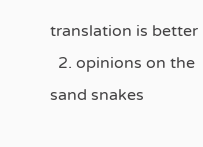translation is better
  2. opinions on the sand snakes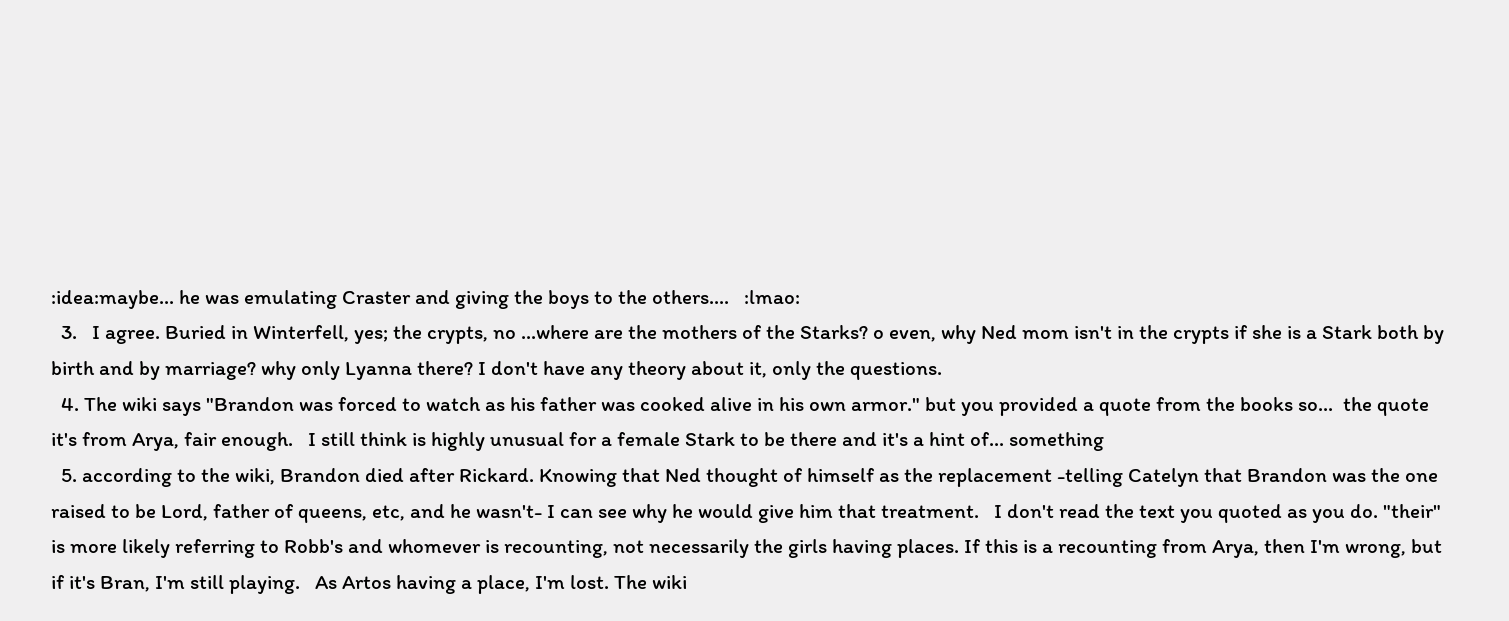:idea:maybe... he was emulating Craster and giving the boys to the others....   :lmao:
  3.   I agree. Buried in Winterfell, yes; the crypts, no ...where are the mothers of the Starks? o even, why Ned mom isn't in the crypts if she is a Stark both by birth and by marriage? why only Lyanna there? I don't have any theory about it, only the questions.
  4. The wiki says "Brandon was forced to watch as his father was cooked alive in his own armor." but you provided a quote from the books so...  the quote it's from Arya, fair enough.   I still think is highly unusual for a female Stark to be there and it's a hint of... something
  5. according to the wiki, Brandon died after Rickard. Knowing that Ned thought of himself as the replacement -telling Catelyn that Brandon was the one raised to be Lord, father of queens, etc, and he wasn't- I can see why he would give him that treatment.   I don't read the text you quoted as you do. "their" is more likely referring to Robb's and whomever is recounting, not necessarily the girls having places. If this is a recounting from Arya, then I'm wrong, but if it's Bran, I'm still playing.   As Artos having a place, I'm lost. The wiki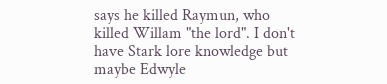says he killed Raymun, who killed Willam "the lord". I don't have Stark lore knowledge but maybe Edwyle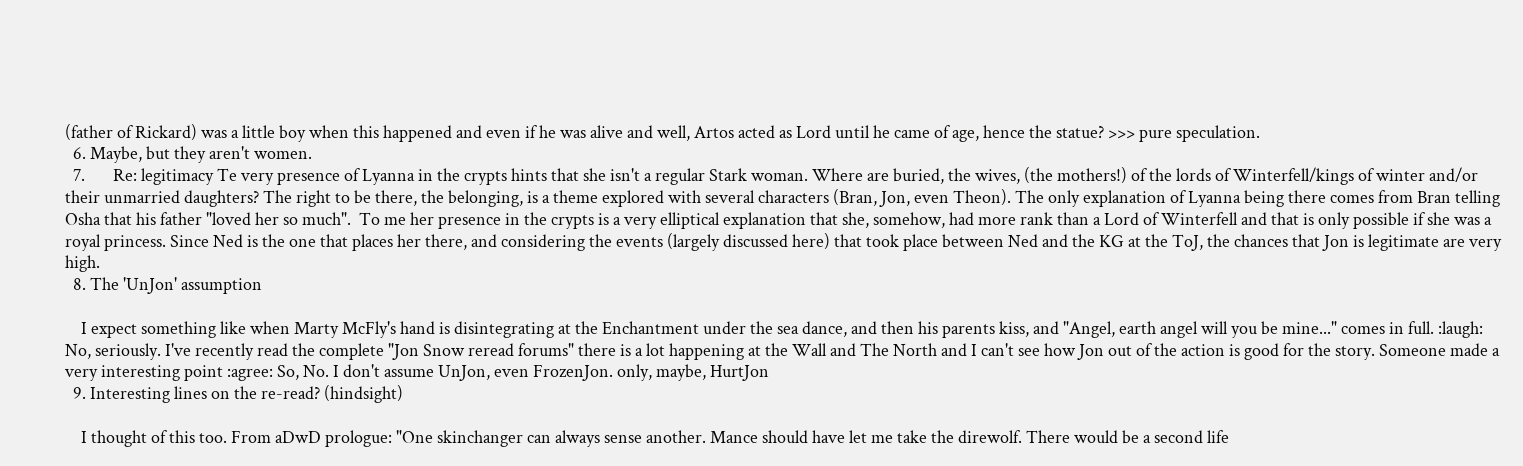(father of Rickard) was a little boy when this happened and even if he was alive and well, Artos acted as Lord until he came of age, hence the statue? >>> pure speculation.
  6. Maybe, but they aren't women.
  7.       Re: legitimacy Te very presence of Lyanna in the crypts hints that she isn't a regular Stark woman. Where are buried, the wives, (the mothers!) of the lords of Winterfell/kings of winter and/or their unmarried daughters? The right to be there, the belonging, is a theme explored with several characters (Bran, Jon, even Theon). The only explanation of Lyanna being there comes from Bran telling Osha that his father "loved her so much".  To me her presence in the crypts is a very elliptical explanation that she, somehow, had more rank than a Lord of Winterfell and that is only possible if she was a royal princess. Since Ned is the one that places her there, and considering the events (largely discussed here) that took place between Ned and the KG at the ToJ, the chances that Jon is legitimate are very high.
  8. The 'UnJon' assumption

    I expect something like when Marty McFly's hand is disintegrating at the Enchantment under the sea dance, and then his parents kiss, and "Angel, earth angel will you be mine..." comes in full. :laugh: No, seriously. I've recently read the complete "Jon Snow reread forums" there is a lot happening at the Wall and The North and I can't see how Jon out of the action is good for the story. Someone made a very interesting point :agree: So, No. I don't assume UnJon, even FrozenJon. only, maybe, HurtJon
  9. Interesting lines on the re-read? (hindsight)

    I thought of this too. From aDwD prologue: "One skinchanger can always sense another. Mance should have let me take the direwolf. There would be a second life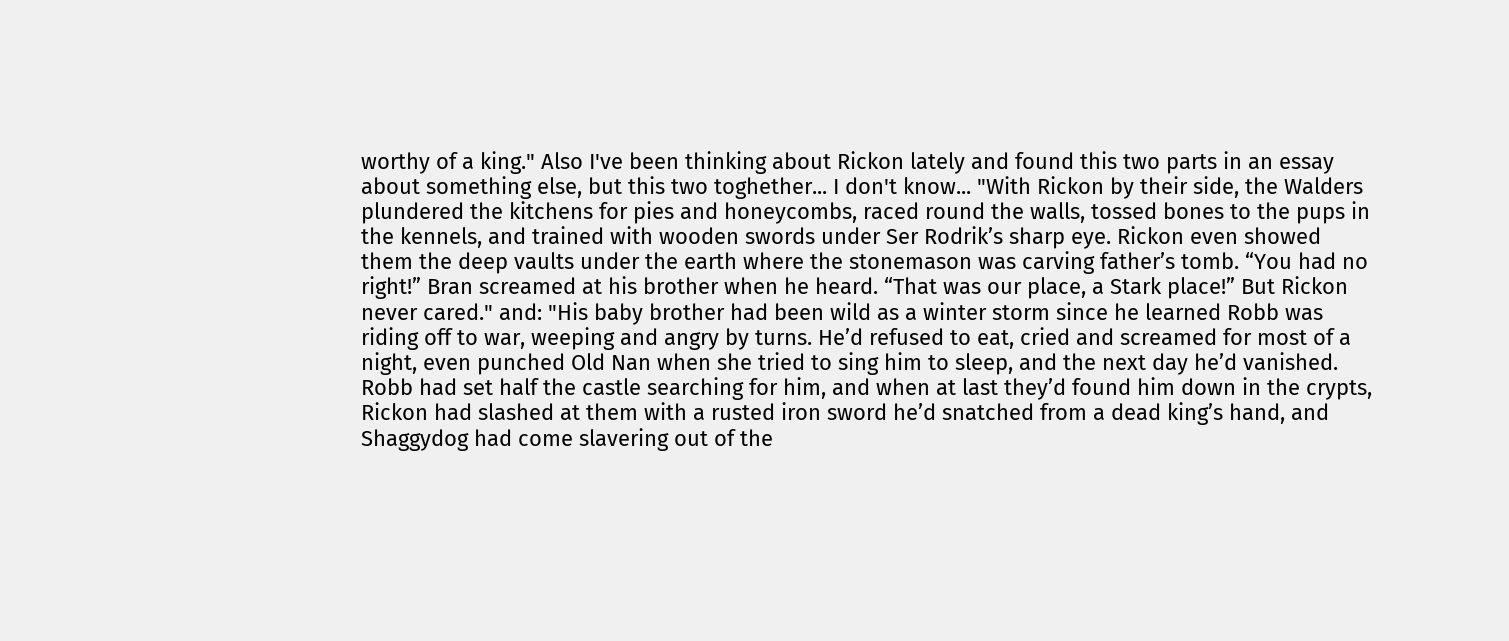worthy of a king." Also I've been thinking about Rickon lately and found this two parts in an essay about something else, but this two toghether... I don't know... "With Rickon by their side, the Walders plundered the kitchens for pies and honeycombs, raced round the walls, tossed bones to the pups in the kennels, and trained with wooden swords under Ser Rodrik’s sharp eye. Rickon even showed them the deep vaults under the earth where the stonemason was carving father’s tomb. “You had no right!” Bran screamed at his brother when he heard. “That was our place, a Stark place!” But Rickon never cared." and: "His baby brother had been wild as a winter storm since he learned Robb was riding off to war, weeping and angry by turns. He’d refused to eat, cried and screamed for most of a night, even punched Old Nan when she tried to sing him to sleep, and the next day he’d vanished. Robb had set half the castle searching for him, and when at last they’d found him down in the crypts, Rickon had slashed at them with a rusted iron sword he’d snatched from a dead king’s hand, and Shaggydog had come slavering out of the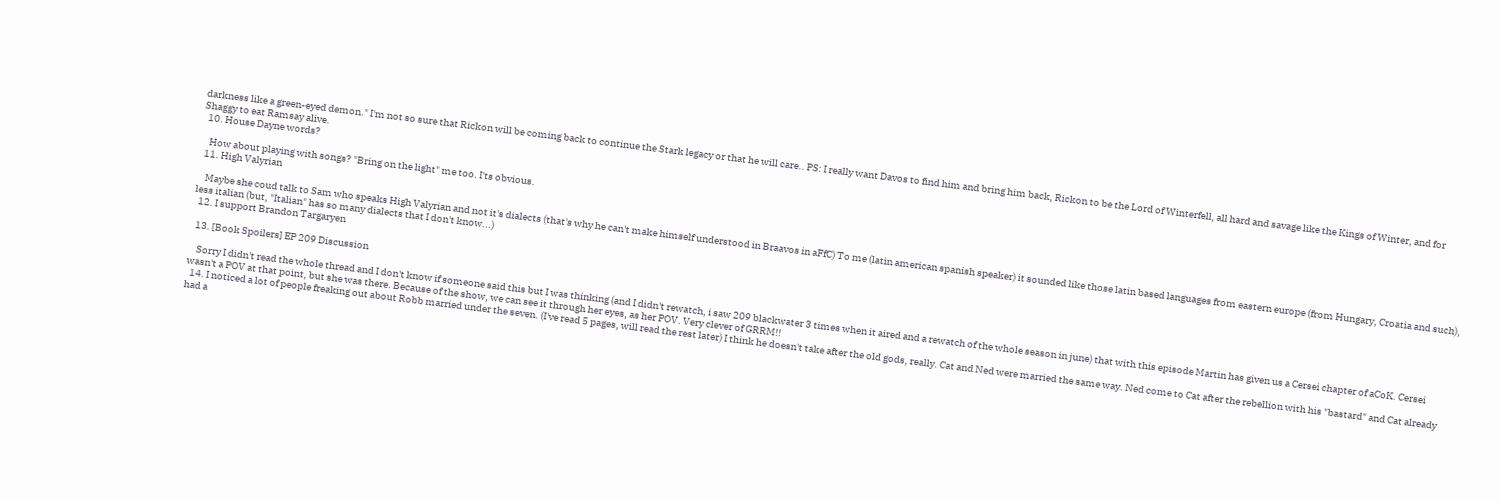darkness like a green-eyed demon." I'm not so sure that Rickon will be coming back to continue the Stark legacy or that he will care.. PS: I really want Davos to find him and bring him back, Rickon to be the Lord of Winterfell, all hard and savage like the Kings of Winter, and for Shaggy to eat Ramsay alive.
  10. House Dayne words?

    How about playing with songs? "Bring on the light" me too. I'ts obvious.
  11. High Valyrian

    Maybe she coud talk to Sam who speaks High Valyrian and not it's dialects (that's why he can't make himself understood in Braavos in aFfC) To me (latin american spanish speaker) it sounded like those latin based languages from eastern europe (from Hungary, Croatia and such), less italian (but, "Italian" has so many dialects that I don't know...)
  12. I support Brandon Targaryen

  13. [Book Spoilers] EP 209 Discussion

    Sorry I didn't read the whole thread and I don't know if someone said this but I was thinking (and I didn't rewatch, i saw 209 blackwater 3 times when it aired and a rewatch of the whole season in june) that with this episode Martin has given us a Cersei chapter of aCoK. Cersei wasn't a POV at that point, but she was there. Because of the show, we can see it through her eyes, as her POV. Very clever of GRRM!!
  14. I noticed a lot of people freaking out about Robb married under the seven. (I've read 5 pages, will read the rest later) I think he doesn't take after the old gods, really. Cat and Ned were married the same way. Ned come to Cat after the rebellion with his "bastard" and Cat already had a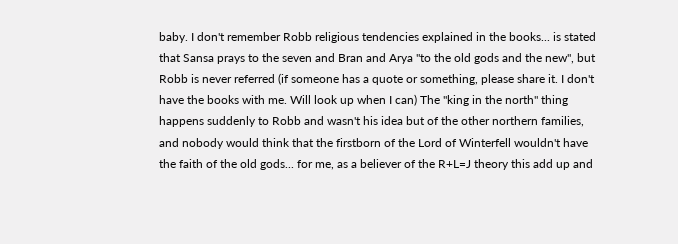baby. I don't remember Robb religious tendencies explained in the books... is stated that Sansa prays to the seven and Bran and Arya "to the old gods and the new", but Robb is never referred (if someone has a quote or something, please share it. I don't have the books with me. Will look up when I can) The "king in the north" thing happens suddenly to Robb and wasn't his idea but of the other northern families, and nobody would think that the firstborn of the Lord of Winterfell wouldn't have the faith of the old gods... for me, as a believer of the R+L=J theory this add up and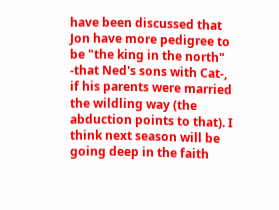have been discussed that Jon have more pedigree to be "the king in the north" -that Ned's sons with Cat-, if his parents were married the wildling way (the abduction points to that). I think next season will be going deep in the faith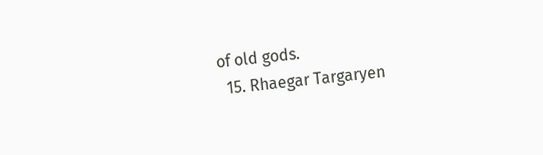of old gods.
  15. Rhaegar Targaryen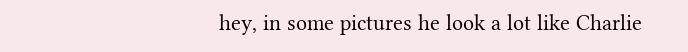hey, in some pictures he look a lot like Charlie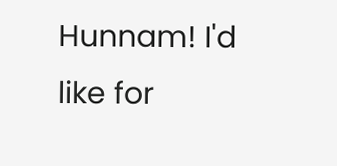Hunnam! I'd like for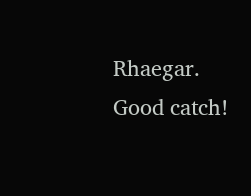Rhaegar. Good catch!